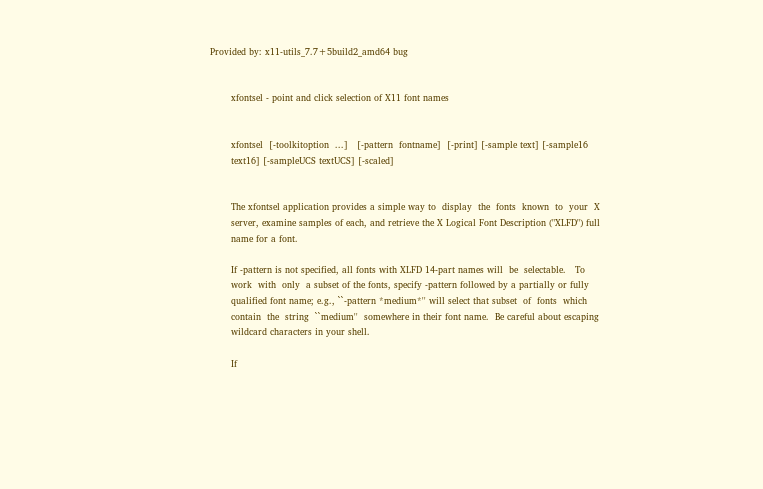Provided by: x11-utils_7.7+5build2_amd64 bug


       xfontsel - point and click selection of X11 font names


       xfontsel  [-toolkitoption  ...]   [-pattern  fontname]  [-print] [-sample text] [-sample16
       text16] [-sampleUCS textUCS] [-scaled]


       The xfontsel application provides a simple way to  display  the  fonts  known  to  your  X
       server, examine samples of each, and retrieve the X Logical Font Description ("XLFD") full
       name for a font.

       If -pattern is not specified, all fonts with XLFD 14-part names will  be  selectable.   To
       work  with  only  a subset of the fonts, specify -pattern followed by a partially or fully
       qualified font name; e.g., ``-pattern *medium*'' will select that subset  of  fonts  which
       contain  the  string  ``medium''  somewhere in their font name.  Be careful about escaping
       wildcard characters in your shell.

       If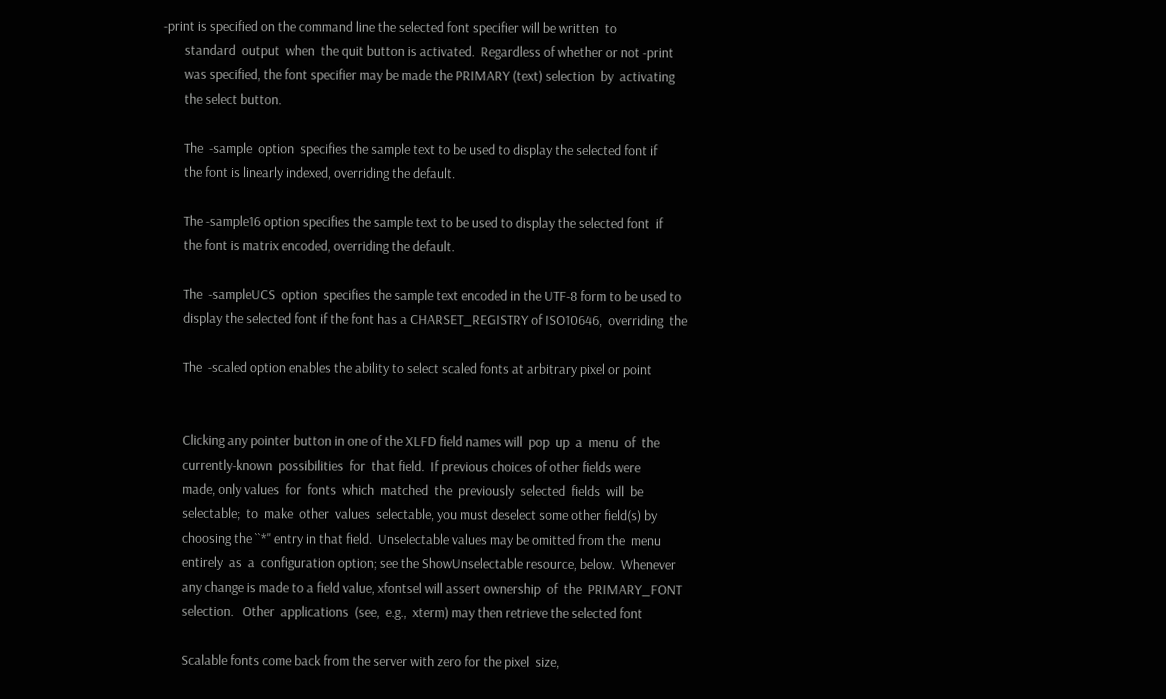-print is specified on the command line the selected font specifier will be written  to
       standard  output  when  the quit button is activated.  Regardless of whether or not -print
       was specified, the font specifier may be made the PRIMARY (text) selection  by  activating
       the select button.

       The  -sample  option  specifies the sample text to be used to display the selected font if
       the font is linearly indexed, overriding the default.

       The -sample16 option specifies the sample text to be used to display the selected font  if
       the font is matrix encoded, overriding the default.

       The  -sampleUCS  option  specifies the sample text encoded in the UTF-8 form to be used to
       display the selected font if the font has a CHARSET_REGISTRY of ISO10646,  overriding  the

       The  -scaled option enables the ability to select scaled fonts at arbitrary pixel or point


       Clicking any pointer button in one of the XLFD field names will  pop  up  a  menu  of  the
       currently-known  possibilities  for  that field.  If previous choices of other fields were
       made, only values  for  fonts  which  matched  the  previously  selected  fields  will  be
       selectable;  to  make  other  values  selectable, you must deselect some other field(s) by
       choosing the ``*'' entry in that field.  Unselectable values may be omitted from the  menu
       entirely  as  a  configuration option; see the ShowUnselectable resource, below.  Whenever
       any change is made to a field value, xfontsel will assert ownership  of  the  PRIMARY_FONT
       selection.   Other  applications  (see,  e.g.,  xterm) may then retrieve the selected font

       Scalable fonts come back from the server with zero for the pixel  size,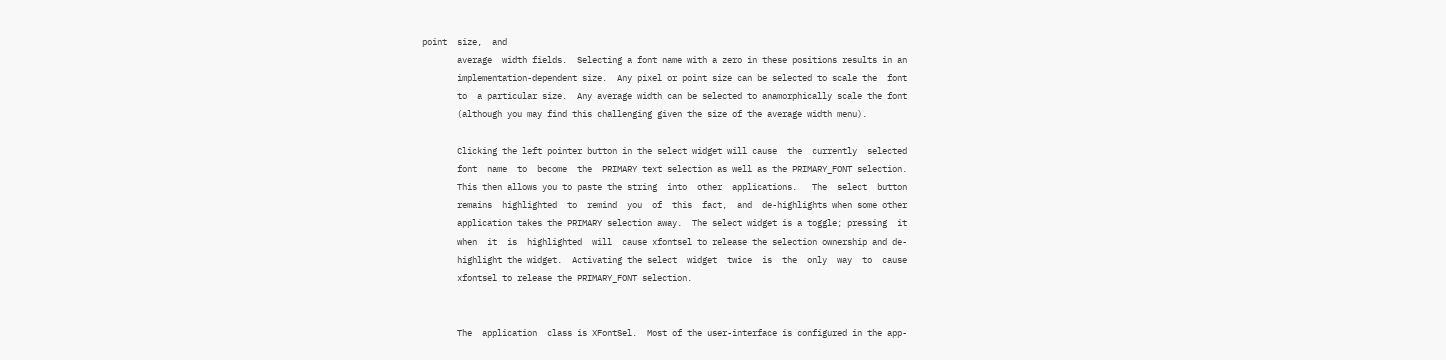point  size,  and
       average  width fields.  Selecting a font name with a zero in these positions results in an
       implementation-dependent size.  Any pixel or point size can be selected to scale the  font
       to  a particular size.  Any average width can be selected to anamorphically scale the font
       (although you may find this challenging given the size of the average width menu).

       Clicking the left pointer button in the select widget will cause  the  currently  selected
       font  name  to  become  the  PRIMARY text selection as well as the PRIMARY_FONT selection.
       This then allows you to paste the string  into  other  applications.   The  select  button
       remains  highlighted  to  remind  you  of  this  fact,  and  de-highlights when some other
       application takes the PRIMARY selection away.  The select widget is a toggle; pressing  it
       when  it  is  highlighted  will  cause xfontsel to release the selection ownership and de-
       highlight the widget.  Activating the select  widget  twice  is  the  only  way  to  cause
       xfontsel to release the PRIMARY_FONT selection.


       The  application  class is XFontSel.  Most of the user-interface is configured in the app-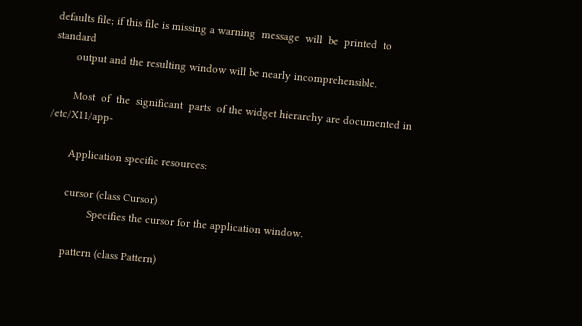defaults file; if this file is missing a warning  message  will  be  printed  to  standard
       output and the resulting window will be nearly incomprehensible.

       Most  of  the  significant  parts  of the widget hierarchy are documented in /etc/X11/app-

       Application specific resources:

       cursor (class Cursor)
               Specifies the cursor for the application window.

       pattern (class Pattern)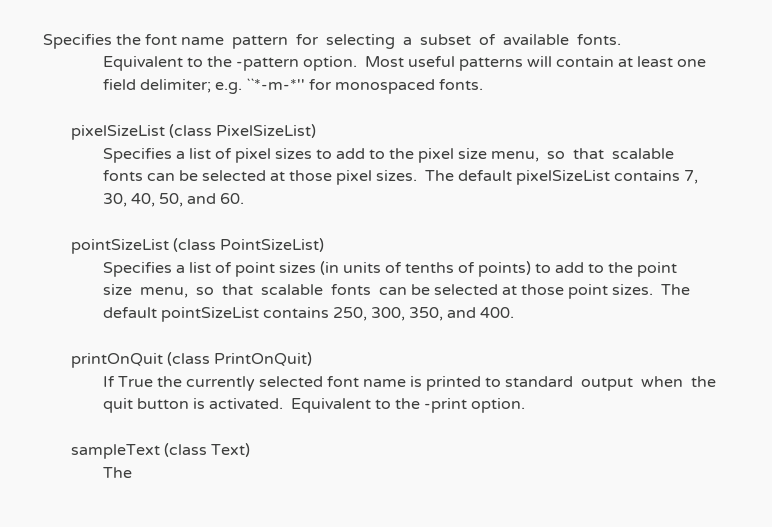Specifies the font name  pattern  for  selecting  a  subset  of  available  fonts.
               Equivalent to the -pattern option.  Most useful patterns will contain at least one
               field delimiter; e.g. ``*-m-*'' for monospaced fonts.

       pixelSizeList (class PixelSizeList)
               Specifies a list of pixel sizes to add to the pixel size menu,  so  that  scalable
               fonts can be selected at those pixel sizes.  The default pixelSizeList contains 7,
               30, 40, 50, and 60.

       pointSizeList (class PointSizeList)
               Specifies a list of point sizes (in units of tenths of points) to add to the point
               size  menu,  so  that  scalable  fonts  can be selected at those point sizes.  The
               default pointSizeList contains 250, 300, 350, and 400.

       printOnQuit (class PrintOnQuit)
               If True the currently selected font name is printed to standard  output  when  the
               quit button is activated.  Equivalent to the -print option.

       sampleText (class Text)
               The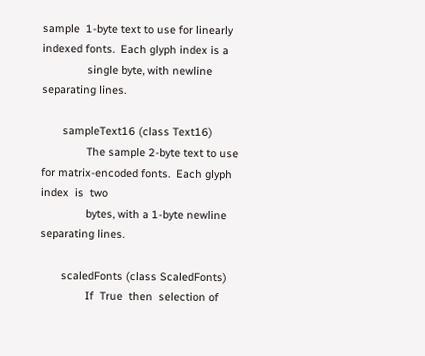sample  1-byte text to use for linearly indexed fonts.  Each glyph index is a
               single byte, with newline separating lines.

       sampleText16 (class Text16)
               The sample 2-byte text to use for matrix-encoded fonts.  Each glyph index  is  two
               bytes, with a 1-byte newline separating lines.

       scaledFonts (class ScaledFonts)
               If  True  then  selection of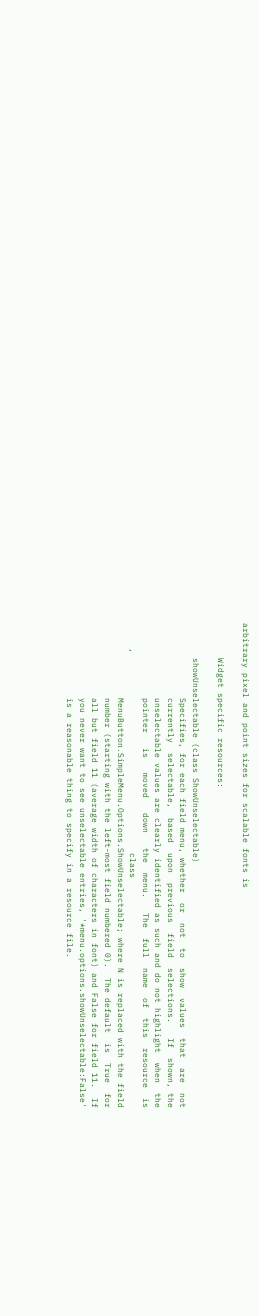arbitrary pixel and point sizes for scalable fonts is

       Widget specific resources:

       showUnselectable (class ShowUnselectable)
               Specifies, for each field menu, whether  or  not  to  show  values  that  are  not
               currently  selectable,  based  upon  previous  field  selections.   If  shown, the
               unselectable values are clearly identified as such and do not highlight  when  the
               pointer   is   moved   down   the  menu.   The  full  name  of  this  resource  is
     ,                                        class
               MenuButton.SimpleMenu.Options.ShowUnselectable; where N is replaced with the field
               number (starting with the left-most field numbered 0).  The default  is  True  for
               all but field 11 (average width of characters in font) and False for field 11.  If
               you never want to see unselectable entries, '*menu.options.showUnselectable:False'
               is a reasonable thing to specify in a resource file.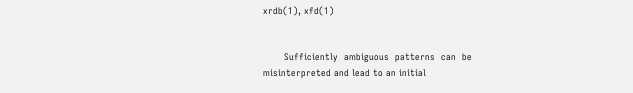xrdb(1), xfd(1)


       Sufficiently  ambiguous  patterns  can  be misinterpreted and lead to an initial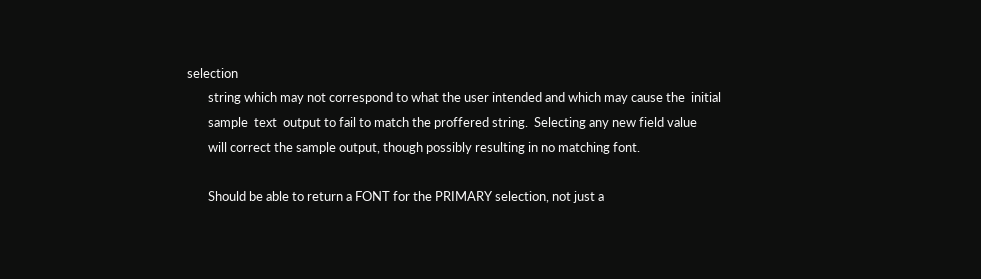selection
       string which may not correspond to what the user intended and which may cause the  initial
       sample  text  output to fail to match the proffered string.  Selecting any new field value
       will correct the sample output, though possibly resulting in no matching font.

       Should be able to return a FONT for the PRIMARY selection, not just a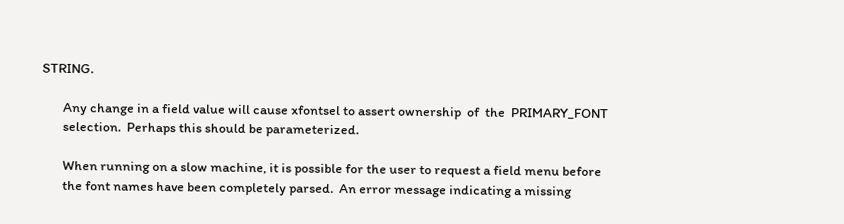STRING.

       Any change in a field value will cause xfontsel to assert ownership  of  the  PRIMARY_FONT
       selection.  Perhaps this should be parameterized.

       When running on a slow machine, it is possible for the user to request a field menu before
       the font names have been completely parsed.  An error message indicating a missing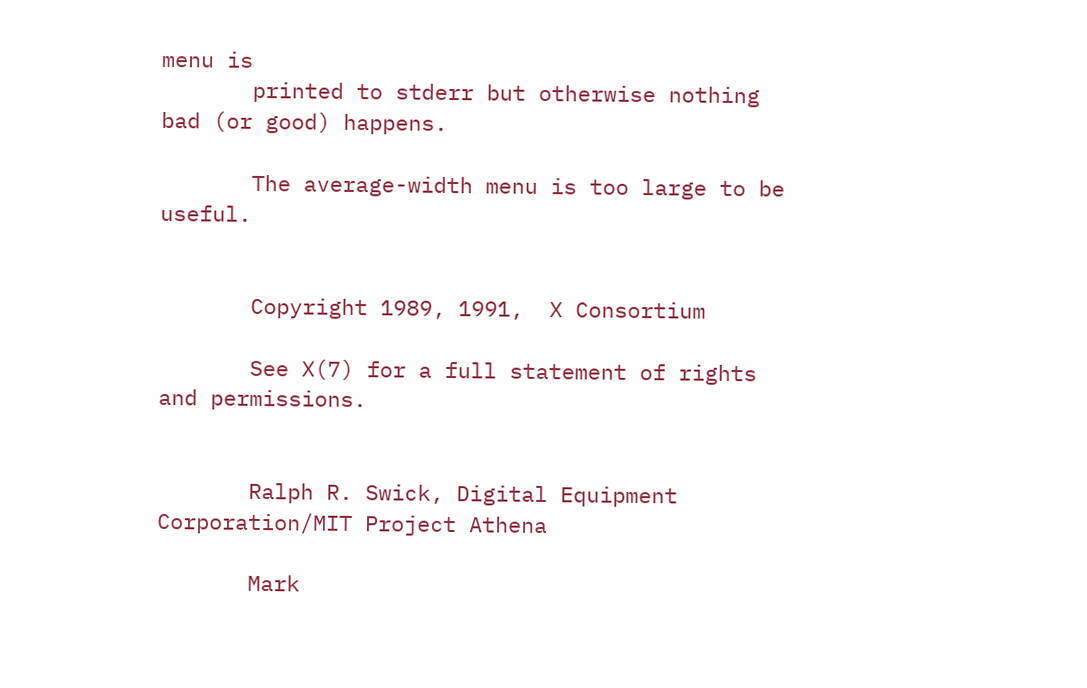menu is
       printed to stderr but otherwise nothing bad (or good) happens.

       The average-width menu is too large to be useful.


       Copyright 1989, 1991,  X Consortium

       See X(7) for a full statement of rights and permissions.


       Ralph R. Swick, Digital Equipment Corporation/MIT Project Athena

       Mark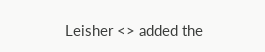Leisher <> added the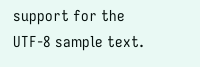support for the UTF-8 sample text.